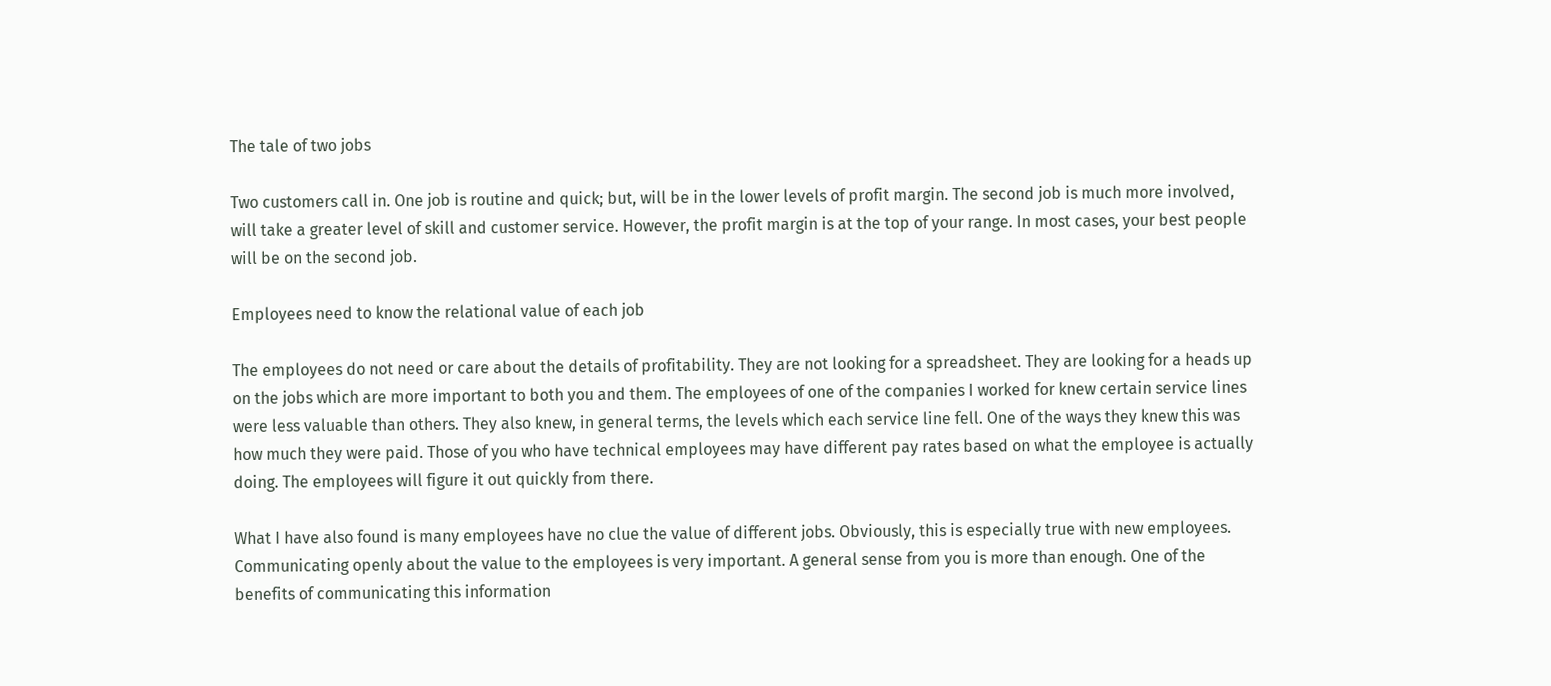The tale of two jobs

Two customers call in. One job is routine and quick; but, will be in the lower levels of profit margin. The second job is much more involved, will take a greater level of skill and customer service. However, the profit margin is at the top of your range. In most cases, your best people will be on the second job.

Employees need to know the relational value of each job

The employees do not need or care about the details of profitability. They are not looking for a spreadsheet. They are looking for a heads up on the jobs which are more important to both you and them. The employees of one of the companies I worked for knew certain service lines were less valuable than others. They also knew, in general terms, the levels which each service line fell. One of the ways they knew this was how much they were paid. Those of you who have technical employees may have different pay rates based on what the employee is actually doing. The employees will figure it out quickly from there.

What I have also found is many employees have no clue the value of different jobs. Obviously, this is especially true with new employees. Communicating openly about the value to the employees is very important. A general sense from you is more than enough. One of the benefits of communicating this information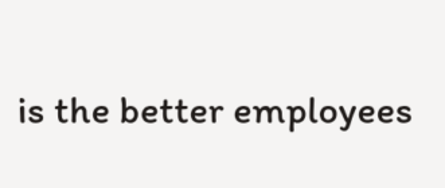is the better employees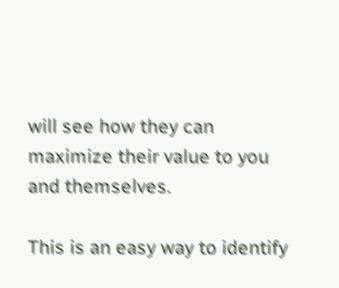will see how they can maximize their value to you and themselves.

This is an easy way to identify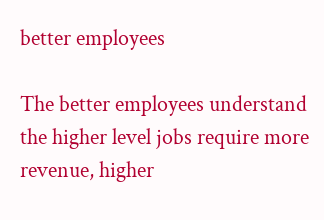better employees

The better employees understand the higher level jobs require more revenue, higher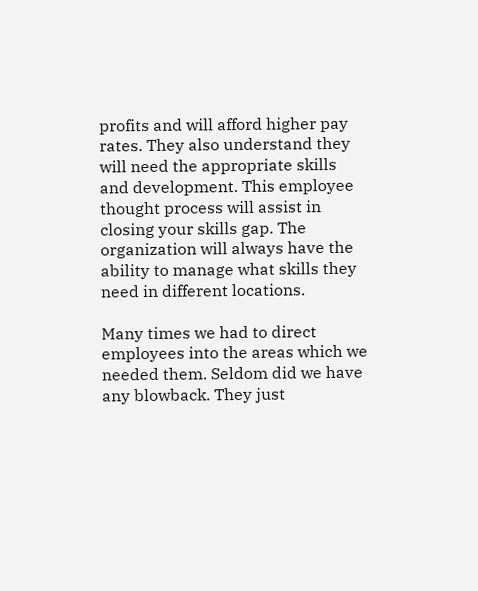profits and will afford higher pay rates. They also understand they will need the appropriate skills and development. This employee thought process will assist in closing your skills gap. The organization will always have the ability to manage what skills they need in different locations.

Many times we had to direct employees into the areas which we needed them. Seldom did we have any blowback. They just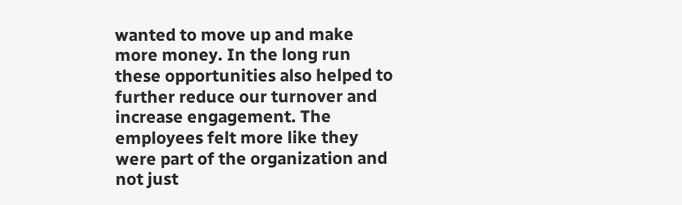wanted to move up and make more money. In the long run these opportunities also helped to further reduce our turnover and increase engagement. The employees felt more like they were part of the organization and not just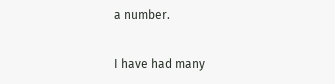a number.

I have had many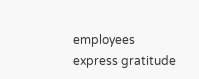employees express gratitude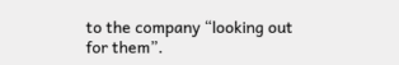to the company “looking out for them”.